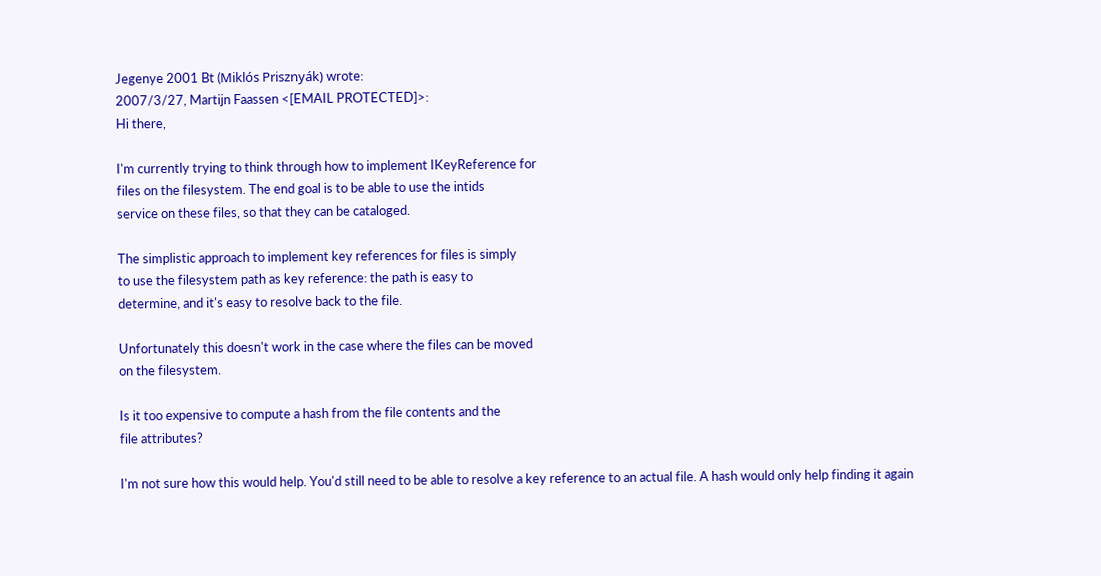Jegenye 2001 Bt (Miklós Prisznyák) wrote:
2007/3/27, Martijn Faassen <[EMAIL PROTECTED]>:
Hi there,

I'm currently trying to think through how to implement IKeyReference for
files on the filesystem. The end goal is to be able to use the intids
service on these files, so that they can be cataloged.

The simplistic approach to implement key references for files is simply
to use the filesystem path as key reference: the path is easy to
determine, and it's easy to resolve back to the file.

Unfortunately this doesn't work in the case where the files can be moved
on the filesystem.

Is it too expensive to compute a hash from the file contents and the
file attributes?

I'm not sure how this would help. You'd still need to be able to resolve a key reference to an actual file. A hash would only help finding it again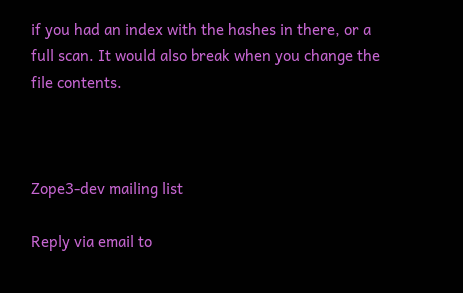if you had an index with the hashes in there, or a full scan. It would also break when you change the file contents.



Zope3-dev mailing list

Reply via email to